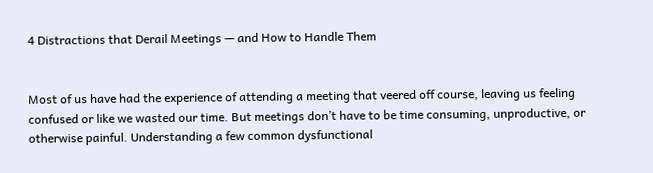4 Distractions that Derail Meetings — and How to Handle Them


Most of us have had the experience of attending a meeting that veered off course, leaving us feeling confused or like we wasted our time. But meetings don’t have to be time consuming, unproductive, or otherwise painful. Understanding a few common dysfunctional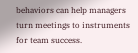behaviors can help managers turn meetings to instruments for team success.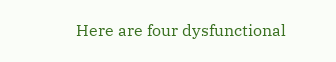Here are four dysfunctional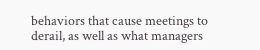behaviors that cause meetings to derail, as well as what managers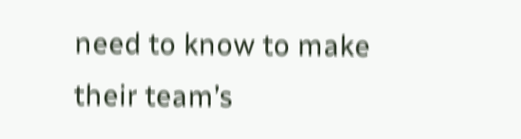need to know to make their team’s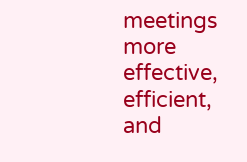meetings more effective, efficient, and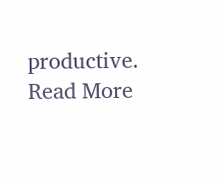productive. Read More